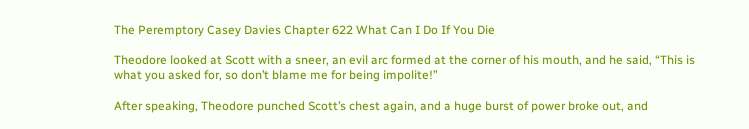The Peremptory Casey Davies Chapter 622 What Can I Do If You Die

Theodore looked at Scott with a sneer, an evil arc formed at the corner of his mouth, and he said, “This is what you asked for, so don’t blame me for being impolite!”

After speaking, Theodore punched Scott’s chest again, and a huge burst of power broke out, and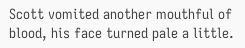Scott vomited another mouthful of blood, his face turned pale a little.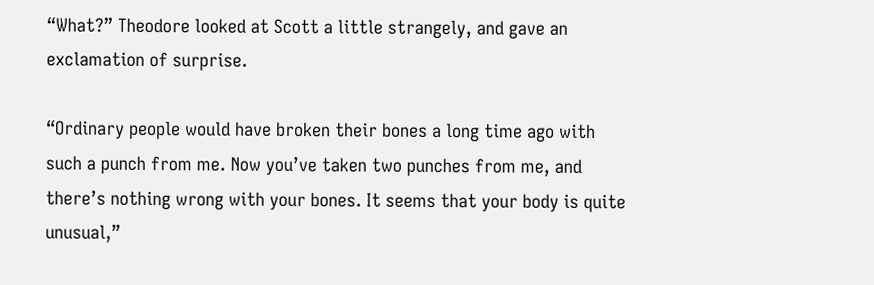“What?” Theodore looked at Scott a little strangely, and gave an exclamation of surprise.

“Ordinary people would have broken their bones a long time ago with such a punch from me. Now you’ve taken two punches from me, and there’s nothing wrong with your bones. It seems that your body is quite unusual,”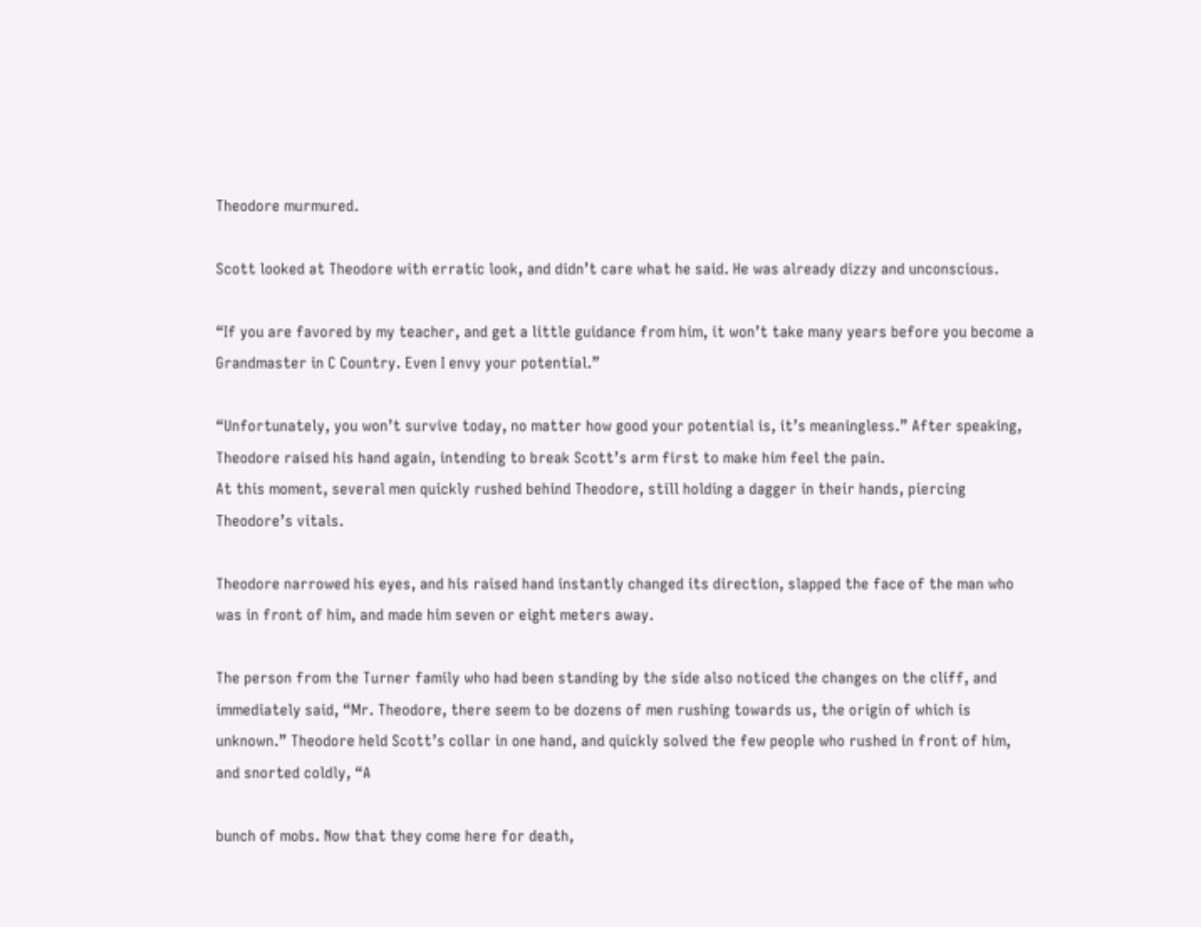Theodore murmured.

Scott looked at Theodore with erratic look, and didn’t care what he said. He was already dizzy and unconscious.

“If you are favored by my teacher, and get a little guidance from him, it won’t take many years before you become a Grandmaster in C Country. Even I envy your potential.”

“Unfortunately, you won’t survive today, no matter how good your potential is, it’s meaningless.” After speaking, Theodore raised his hand again, intending to break Scott’s arm first to make him feel the pain.
At this moment, several men quickly rushed behind Theodore, still holding a dagger in their hands, piercing Theodore’s vitals.

Theodore narrowed his eyes, and his raised hand instantly changed its direction, slapped the face of the man who was in front of him, and made him seven or eight meters away.

The person from the Turner family who had been standing by the side also noticed the changes on the cliff, and immediately said, “Mr. Theodore, there seem to be dozens of men rushing towards us, the origin of which is unknown.” Theodore held Scott’s collar in one hand, and quickly solved the few people who rushed in front of him, and snorted coldly, “A

bunch of mobs. Now that they come here for death,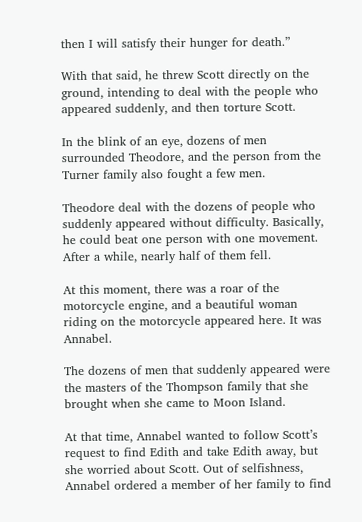then I will satisfy their hunger for death.”

With that said, he threw Scott directly on the ground, intending to deal with the people who appeared suddenly, and then torture Scott.

In the blink of an eye, dozens of men surrounded Theodore, and the person from the Turner family also fought a few men.

Theodore deal with the dozens of people who suddenly appeared without difficulty. Basically, he could beat one person with one movement. After a while, nearly half of them fell.

At this moment, there was a roar of the motorcycle engine, and a beautiful woman riding on the motorcycle appeared here. It was Annabel.

The dozens of men that suddenly appeared were the masters of the Thompson family that she brought when she came to Moon Island.

At that time, Annabel wanted to follow Scott’s request to find Edith and take Edith away, but she worried about Scott. Out of selfishness, Annabel ordered a member of her family to find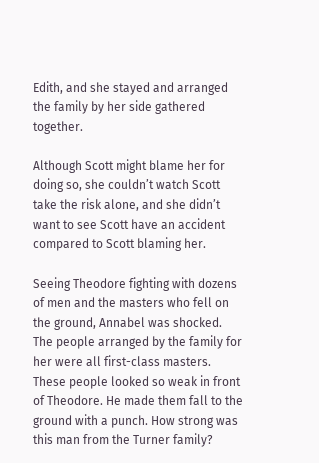Edith, and she stayed and arranged the family by her side gathered together.

Although Scott might blame her for doing so, she couldn’t watch Scott take the risk alone, and she didn’t want to see Scott have an accident compared to Scott blaming her.

Seeing Theodore fighting with dozens of men and the masters who fell on the ground, Annabel was shocked. The people arranged by the family for her were all first-class masters. These people looked so weak in front of Theodore. He made them fall to the ground with a punch. How strong was this man from the Turner family?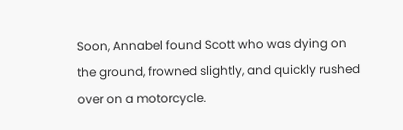Soon, Annabel found Scott who was dying on the ground, frowned slightly, and quickly rushed over on a motorcycle.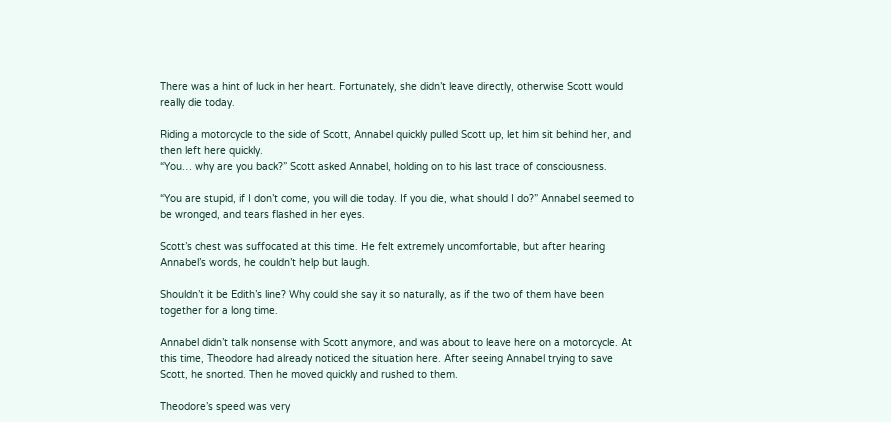There was a hint of luck in her heart. Fortunately, she didn’t leave directly, otherwise Scott would really die today.

Riding a motorcycle to the side of Scott, Annabel quickly pulled Scott up, let him sit behind her, and then left here quickly.
“You… why are you back?” Scott asked Annabel, holding on to his last trace of consciousness.

“You are stupid, if I don’t come, you will die today. If you die, what should I do?” Annabel seemed to be wronged, and tears flashed in her eyes.

Scott’s chest was suffocated at this time. He felt extremely uncomfortable, but after hearing Annabel’s words, he couldn’t help but laugh.

Shouldn’t it be Edith’s line? Why could she say it so naturally, as if the two of them have been together for a long time.

Annabel didn’t talk nonsense with Scott anymore, and was about to leave here on a motorcycle. At this time, Theodore had already noticed the situation here. After seeing Annabel trying to save Scott, he snorted. Then he moved quickly and rushed to them.

Theodore’s speed was very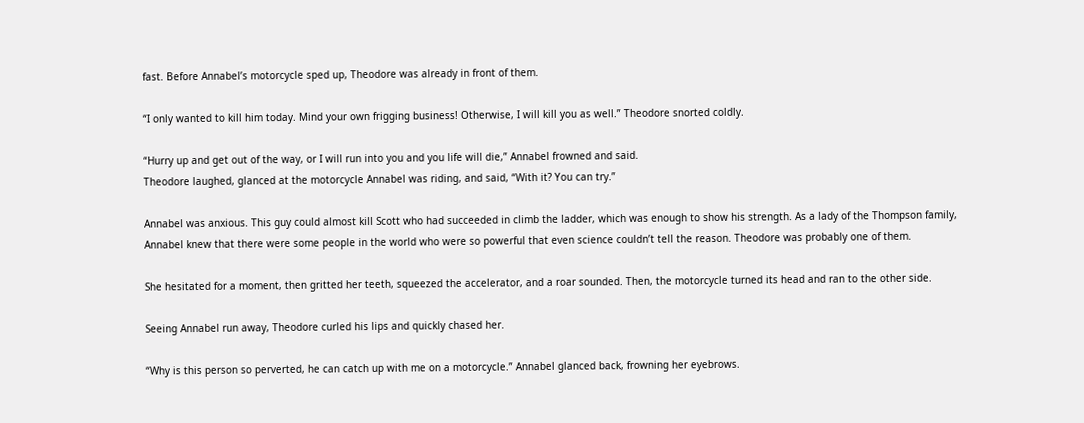fast. Before Annabel’s motorcycle sped up, Theodore was already in front of them.

“I only wanted to kill him today. Mind your own frigging business! Otherwise, I will kill you as well.” Theodore snorted coldly.

“Hurry up and get out of the way, or I will run into you and you life will die,” Annabel frowned and said.
Theodore laughed, glanced at the motorcycle Annabel was riding, and said, “With it? You can try.”

Annabel was anxious. This guy could almost kill Scott who had succeeded in climb the ladder, which was enough to show his strength. As a lady of the Thompson family, Annabel knew that there were some people in the world who were so powerful that even science couldn’t tell the reason. Theodore was probably one of them.

She hesitated for a moment, then gritted her teeth, squeezed the accelerator, and a roar sounded. Then, the motorcycle turned its head and ran to the other side.

Seeing Annabel run away, Theodore curled his lips and quickly chased her.

“Why is this person so perverted, he can catch up with me on a motorcycle.” Annabel glanced back, frowning her eyebrows.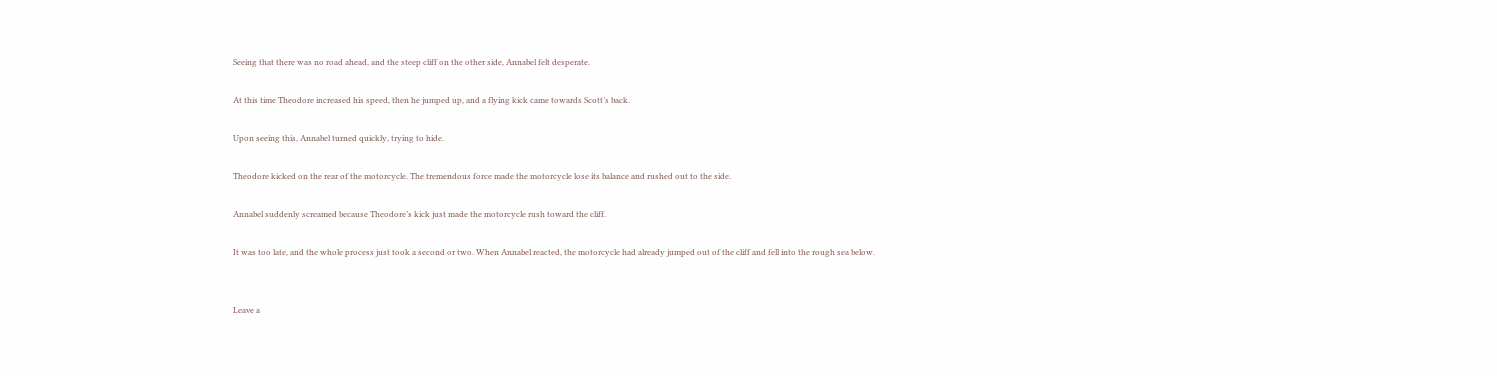Seeing that there was no road ahead, and the steep cliff on the other side, Annabel felt desperate.

At this time Theodore increased his speed, then he jumped up, and a flying kick came towards Scott’s back.

Upon seeing this, Annabel turned quickly, trying to hide.

Theodore kicked on the rear of the motorcycle. The tremendous force made the motorcycle lose its balance and rushed out to the side.

Annabel suddenly screamed because Theodore’s kick just made the motorcycle rush toward the cliff.

It was too late, and the whole process just took a second or two. When Annabel reacted, the motorcycle had already jumped out of the cliff and fell into the rough sea below.


Leave a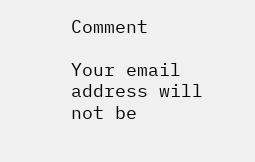Comment

Your email address will not be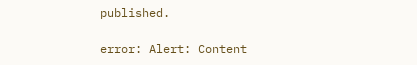published.

error: Alert: Content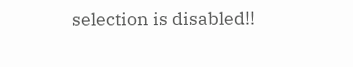selection is disabled!!